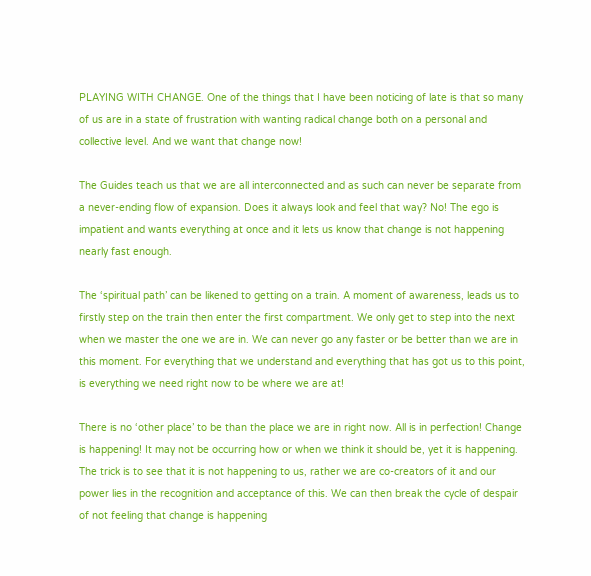PLAYING WITH CHANGE. One of the things that I have been noticing of late is that so many of us are in a state of frustration with wanting radical change both on a personal and collective level. And we want that change now!

The Guides teach us that we are all interconnected and as such can never be separate from a never-ending flow of expansion. Does it always look and feel that way? No! The ego is impatient and wants everything at once and it lets us know that change is not happening nearly fast enough.

The ‘spiritual path’ can be likened to getting on a train. A moment of awareness, leads us to firstly step on the train then enter the first compartment. We only get to step into the next when we master the one we are in. We can never go any faster or be better than we are in this moment. For everything that we understand and everything that has got us to this point, is everything we need right now to be where we are at!

There is no ‘other place’ to be than the place we are in right now. All is in perfection! Change is happening! It may not be occurring how or when we think it should be, yet it is happening. The trick is to see that it is not happening to us, rather we are co-creators of it and our power lies in the recognition and acceptance of this. We can then break the cycle of despair of not feeling that change is happening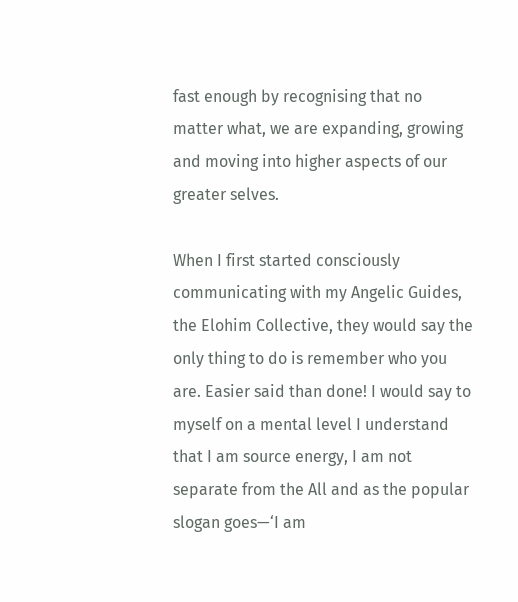fast enough by recognising that no matter what, we are expanding, growing and moving into higher aspects of our greater selves.

When I first started consciously communicating with my Angelic Guides, the Elohim Collective, they would say the only thing to do is remember who you are. Easier said than done! I would say to myself on a mental level I understand that I am source energy, I am not separate from the All and as the popular slogan goes—‘I am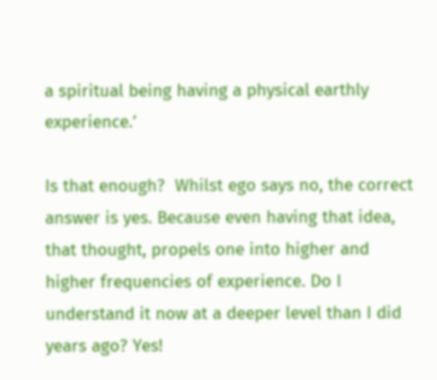a spiritual being having a physical earthly experience.’

Is that enough?  Whilst ego says no, the correct answer is yes. Because even having that idea, that thought, propels one into higher and higher frequencies of experience. Do I understand it now at a deeper level than I did years ago? Yes!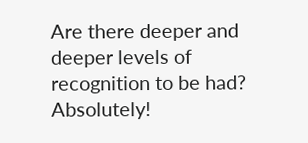Are there deeper and deeper levels of recognition to be had? Absolutely!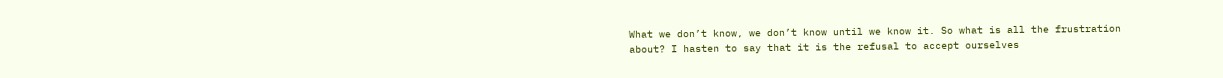What we don’t know, we don’t know until we know it. So what is all the frustration about? I hasten to say that it is the refusal to accept ourselves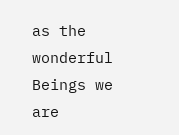as the wonderful Beings we are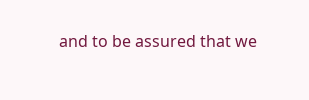and to be assured that we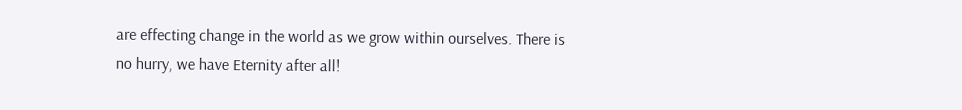are effecting change in the world as we grow within ourselves. There is no hurry, we have Eternity after all!